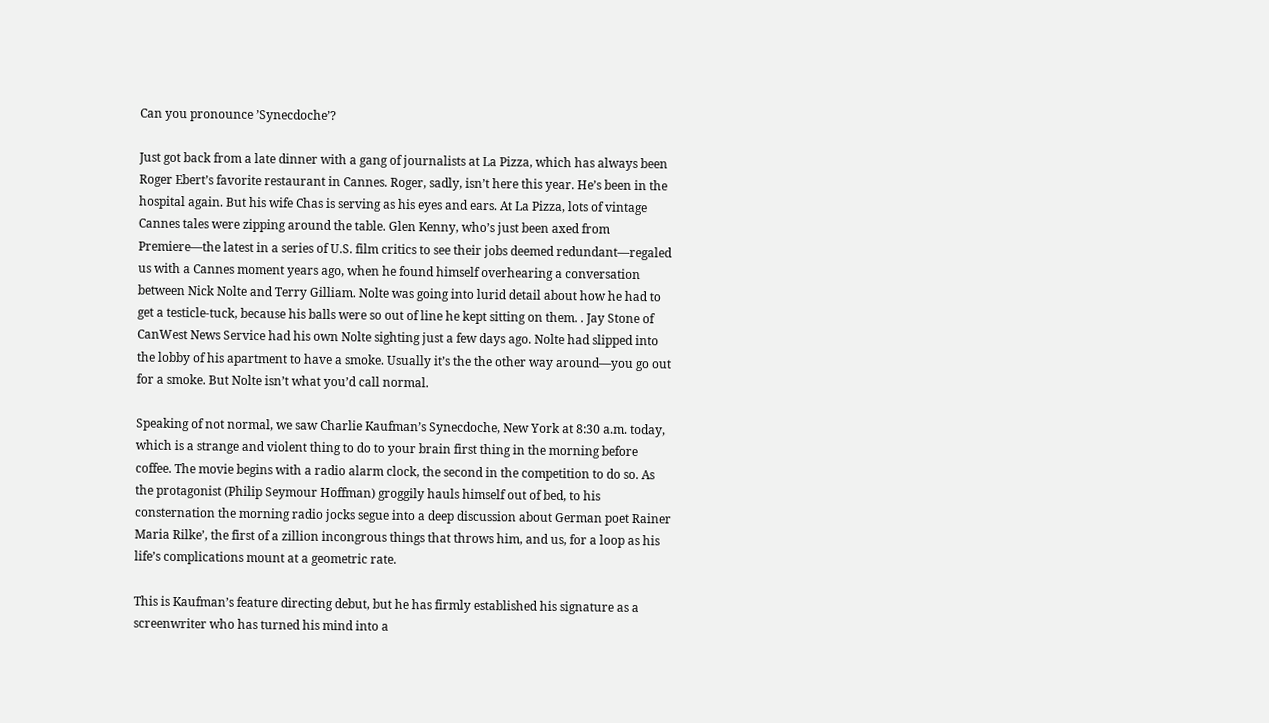Can you pronounce ’Synecdoche’?

Just got back from a late dinner with a gang of journalists at La Pizza, which has always been Roger Ebert’s favorite restaurant in Cannes. Roger, sadly, isn’t here this year. He’s been in the hospital again. But his wife Chas is serving as his eyes and ears. At La Pizza, lots of vintage Cannes tales were zipping around the table. Glen Kenny, who’s just been axed from Premiere—the latest in a series of U.S. film critics to see their jobs deemed redundant—regaled us with a Cannes moment years ago, when he found himself overhearing a conversation between Nick Nolte and Terry Gilliam. Nolte was going into lurid detail about how he had to get a testicle-tuck, because his balls were so out of line he kept sitting on them. . Jay Stone of CanWest News Service had his own Nolte sighting just a few days ago. Nolte had slipped into the lobby of his apartment to have a smoke. Usually it’s the the other way around—you go out for a smoke. But Nolte isn’t what you’d call normal.

Speaking of not normal, we saw Charlie Kaufman’s Synecdoche, New York at 8:30 a.m. today, which is a strange and violent thing to do to your brain first thing in the morning before coffee. The movie begins with a radio alarm clock, the second in the competition to do so. As the protagonist (Philip Seymour Hoffman) groggily hauls himself out of bed, to his consternation the morning radio jocks segue into a deep discussion about German poet Rainer Maria Rilke’, the first of a zillion incongrous things that throws him, and us, for a loop as his life’s complications mount at a geometric rate.

This is Kaufman’s feature directing debut, but he has firmly established his signature as a screenwriter who has turned his mind into a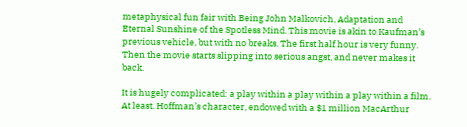metaphysical fun fair with Being John Malkovich, Adaptation and Eternal Sunshine of the Spotless Mind. This movie is akin to Kaufman’s previous vehicle, but with no breaks. The first half hour is very funny. Then the movie starts slipping into serious angst, and never makes it back.

It is hugely complicated: a play within a play within a play within a film. At least. Hoffman’s character, endowed with a $1 million MacArthur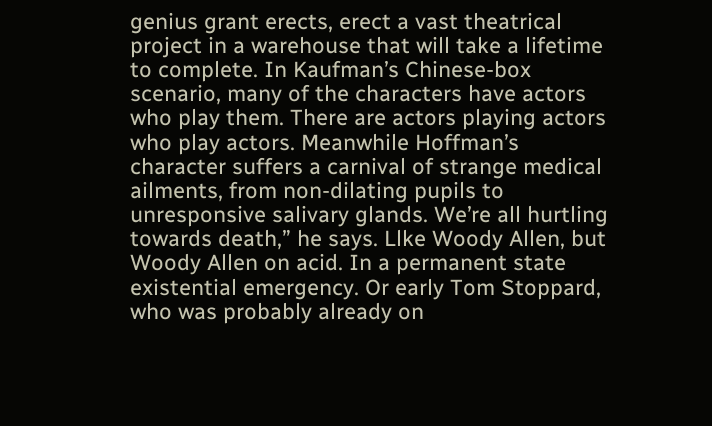genius grant erects, erect a vast theatrical project in a warehouse that will take a lifetime to complete. In Kaufman’s Chinese-box scenario, many of the characters have actors who play them. There are actors playing actors who play actors. Meanwhile Hoffman’s character suffers a carnival of strange medical ailments, from non-dilating pupils to unresponsive salivary glands. We’re all hurtling towards death,” he says. Llke Woody Allen, but Woody Allen on acid. In a permanent state existential emergency. Or early Tom Stoppard, who was probably already on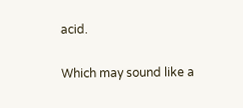acid.

Which may sound like a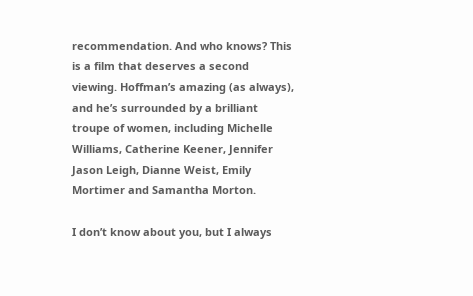recommendation. And who knows? This is a film that deserves a second viewing. Hoffman’s amazing (as always), and he’s surrounded by a brilliant troupe of women, including Michelle Williams, Catherine Keener, Jennifer Jason Leigh, Dianne Weist, Emily Mortimer and Samantha Morton.

I don’t know about you, but I always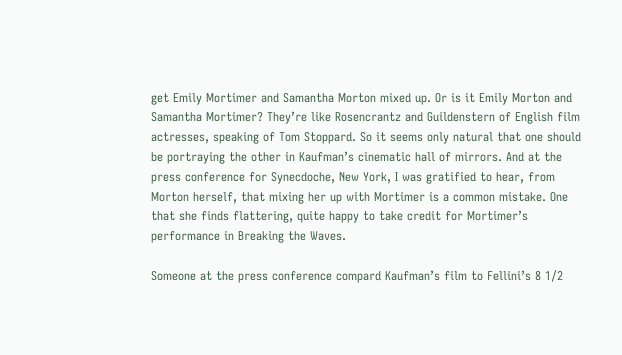get Emily Mortimer and Samantha Morton mixed up. Or is it Emily Morton and Samantha Mortimer? They’re like Rosencrantz and Guildenstern of English film actresses, speaking of Tom Stoppard. So it seems only natural that one should be portraying the other in Kaufman’s cinematic hall of mirrors. And at the press conference for Synecdoche, New York, I was gratified to hear, from Morton herself, that mixing her up with Mortimer is a common mistake. One that she finds flattering, quite happy to take credit for Mortimer’s performance in Breaking the Waves.

Someone at the press conference compard Kaufman’s film to Fellini’s 8 1/2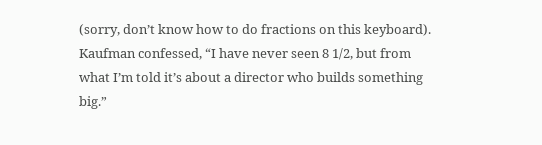(sorry, don’t know how to do fractions on this keyboard). Kaufman confessed, “I have never seen 8 1/2, but from what I’m told it’s about a director who builds something big.”